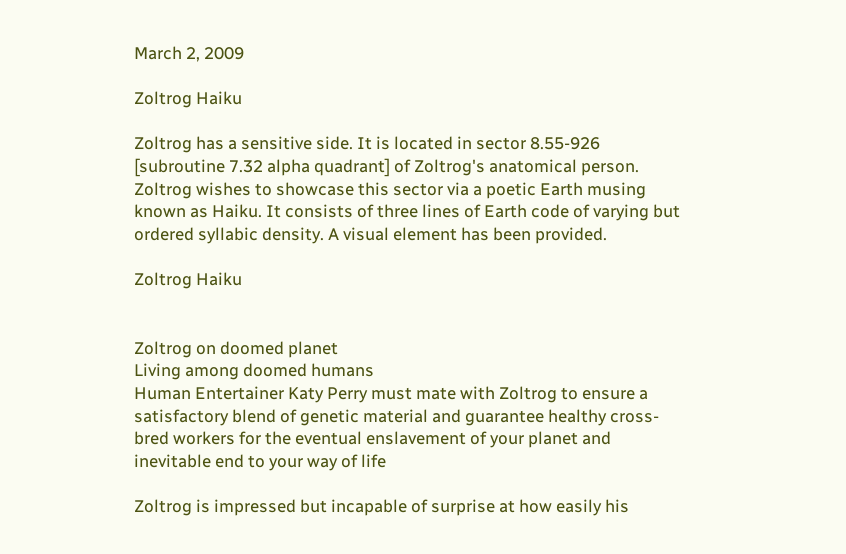March 2, 2009

Zoltrog Haiku

Zoltrog has a sensitive side. It is located in sector 8.55-926 [subroutine 7.32 alpha quadrant] of Zoltrog's anatomical person. Zoltrog wishes to showcase this sector via a poetic Earth musing known as Haiku. It consists of three lines of Earth code of varying but ordered syllabic density. A visual element has been provided.

Zoltrog Haiku


Zoltrog on doomed planet
Living among doomed humans
Human Entertainer Katy Perry must mate with Zoltrog to ensure a satisfactory blend of genetic material and guarantee healthy cross-bred workers for the eventual enslavement of your planet and inevitable end to your way of life

Zoltrog is impressed but incapable of surprise at how easily his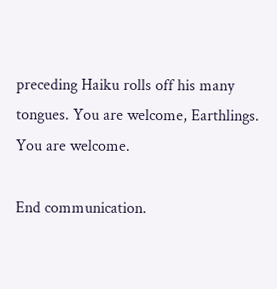preceding Haiku rolls off his many tongues. You are welcome, Earthlings. You are welcome.

End communication.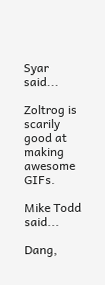Syar said...

Zoltrog is scarily good at making awesome GIFs.

Mike Todd said...

Dang,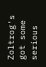Zoltrog's got some serious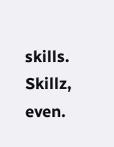skills. Skillz, even.